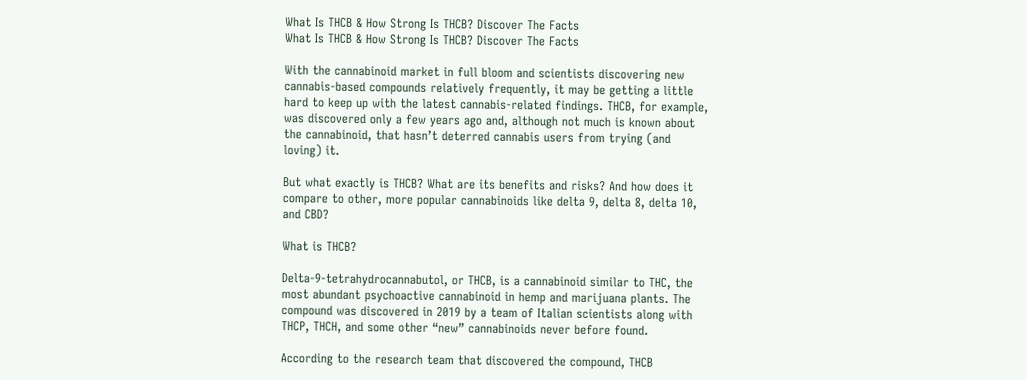What Is THCB & How Strong Is THCB? Discover The Facts
What Is THCB & How Strong Is THCB? Discover The Facts

With the cannabinoid market in full bloom and scientists discovering new cannabis-based compounds relatively frequently, it may be getting a little hard to keep up with the latest cannabis-related findings. THCB, for example, was discovered only a few years ago and, although not much is known about the cannabinoid, that hasn’t deterred cannabis users from trying (and loving) it.

But what exactly is THCB? What are its benefits and risks? And how does it compare to other, more popular cannabinoids like delta 9, delta 8, delta 10, and CBD?

What is THCB?

Delta-9-tetrahydrocannabutol, or THCB, is a cannabinoid similar to THC, the most abundant psychoactive cannabinoid in hemp and marijuana plants. The compound was discovered in 2019 by a team of Italian scientists along with THCP, THCH, and some other “new” cannabinoids never before found.

According to the research team that discovered the compound, THCB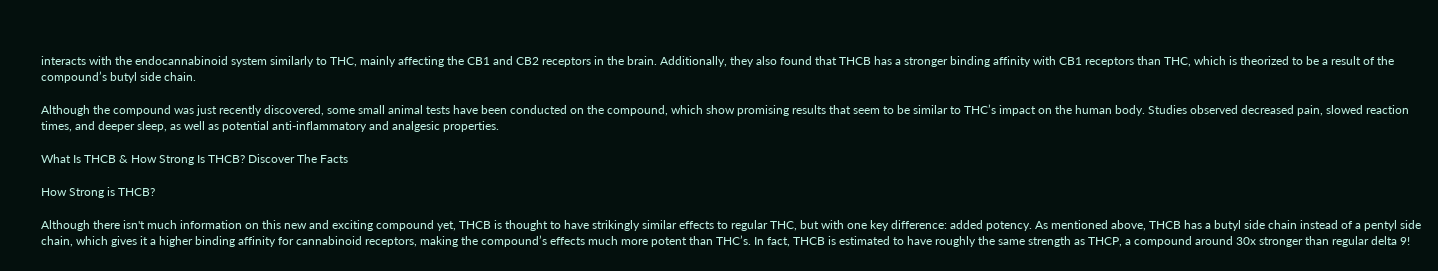interacts with the endocannabinoid system similarly to THC, mainly affecting the CB1 and CB2 receptors in the brain. Additionally, they also found that THCB has a stronger binding affinity with CB1 receptors than THC, which is theorized to be a result of the compound’s butyl side chain.

Although the compound was just recently discovered, some small animal tests have been conducted on the compound, which show promising results that seem to be similar to THC’s impact on the human body. Studies observed decreased pain, slowed reaction times, and deeper sleep, as well as potential anti-inflammatory and analgesic properties.

What Is THCB & How Strong Is THCB? Discover The Facts

How Strong is THCB?

Although there isn't much information on this new and exciting compound yet, THCB is thought to have strikingly similar effects to regular THC, but with one key difference: added potency. As mentioned above, THCB has a butyl side chain instead of a pentyl side chain, which gives it a higher binding affinity for cannabinoid receptors, making the compound’s effects much more potent than THC’s. In fact, THCB is estimated to have roughly the same strength as THCP, a compound around 30x stronger than regular delta 9!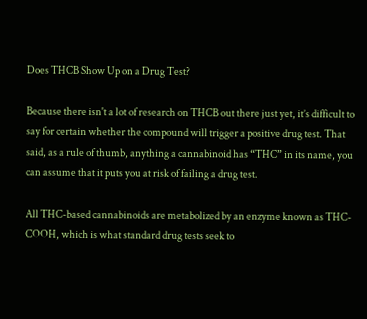Does THCB Show Up on a Drug Test?

Because there isn't a lot of research on THCB out there just yet, it’s difficult to say for certain whether the compound will trigger a positive drug test. That said, as a rule of thumb, anything a cannabinoid has “THC” in its name, you can assume that it puts you at risk of failing a drug test.

All THC-based cannabinoids are metabolized by an enzyme known as THC-COOH, which is what standard drug tests seek to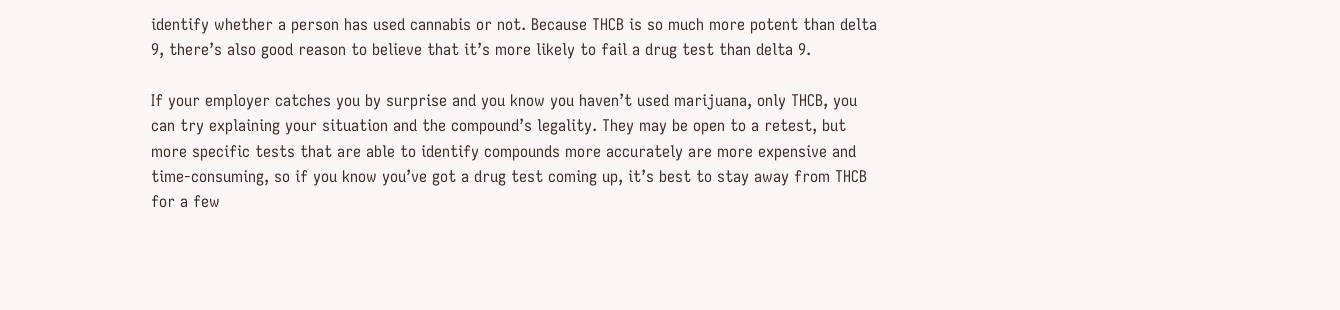identify whether a person has used cannabis or not. Because THCB is so much more potent than delta 9, there’s also good reason to believe that it’s more likely to fail a drug test than delta 9.

If your employer catches you by surprise and you know you haven’t used marijuana, only THCB, you can try explaining your situation and the compound’s legality. They may be open to a retest, but more specific tests that are able to identify compounds more accurately are more expensive and time-consuming, so if you know you’ve got a drug test coming up, it’s best to stay away from THCB for a few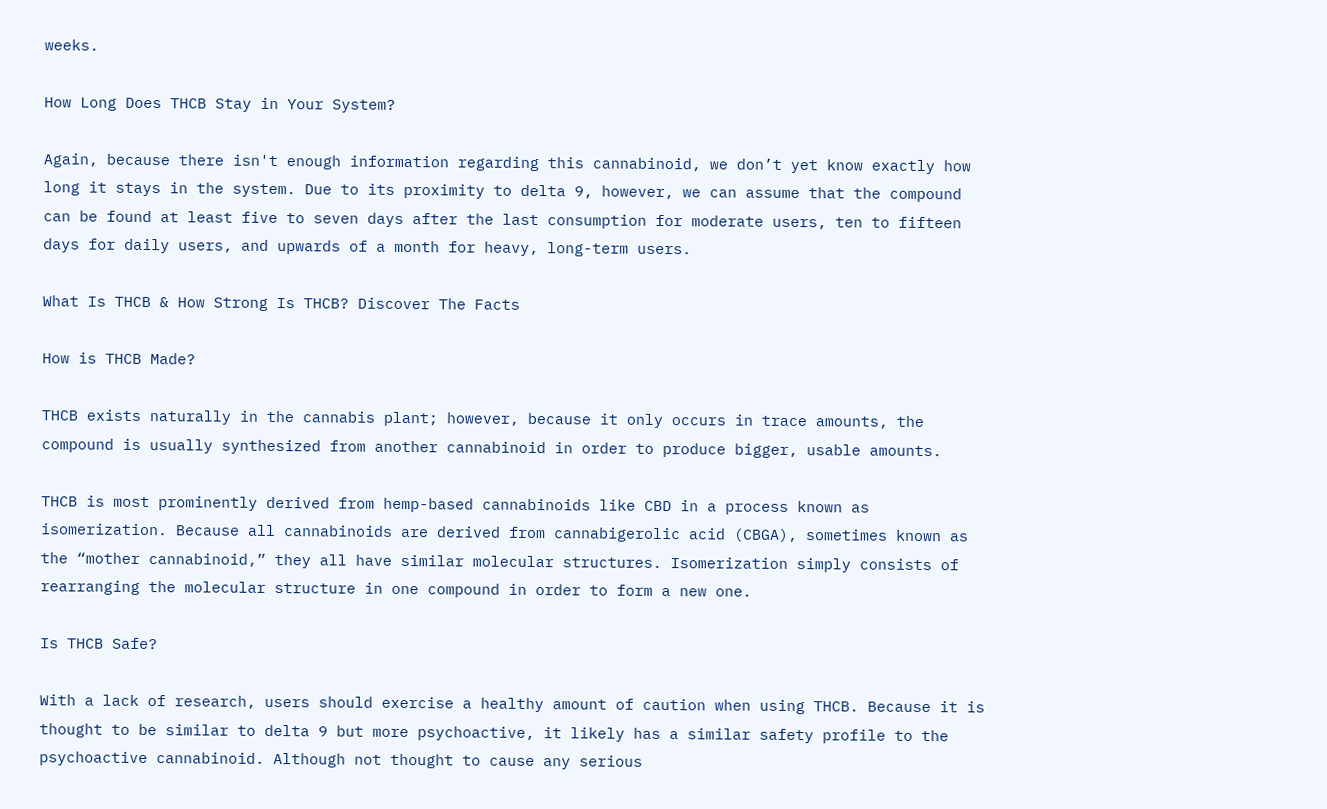weeks.

How Long Does THCB Stay in Your System?

Again, because there isn't enough information regarding this cannabinoid, we don’t yet know exactly how long it stays in the system. Due to its proximity to delta 9, however, we can assume that the compound can be found at least five to seven days after the last consumption for moderate users, ten to fifteen days for daily users, and upwards of a month for heavy, long-term users.

What Is THCB & How Strong Is THCB? Discover The Facts

How is THCB Made?

THCB exists naturally in the cannabis plant; however, because it only occurs in trace amounts, the compound is usually synthesized from another cannabinoid in order to produce bigger, usable amounts.

THCB is most prominently derived from hemp-based cannabinoids like CBD in a process known as isomerization. Because all cannabinoids are derived from cannabigerolic acid (CBGA), sometimes known as the “mother cannabinoid,” they all have similar molecular structures. Isomerization simply consists of rearranging the molecular structure in one compound in order to form a new one.

Is THCB Safe?

With a lack of research, users should exercise a healthy amount of caution when using THCB. Because it is thought to be similar to delta 9 but more psychoactive, it likely has a similar safety profile to the psychoactive cannabinoid. Although not thought to cause any serious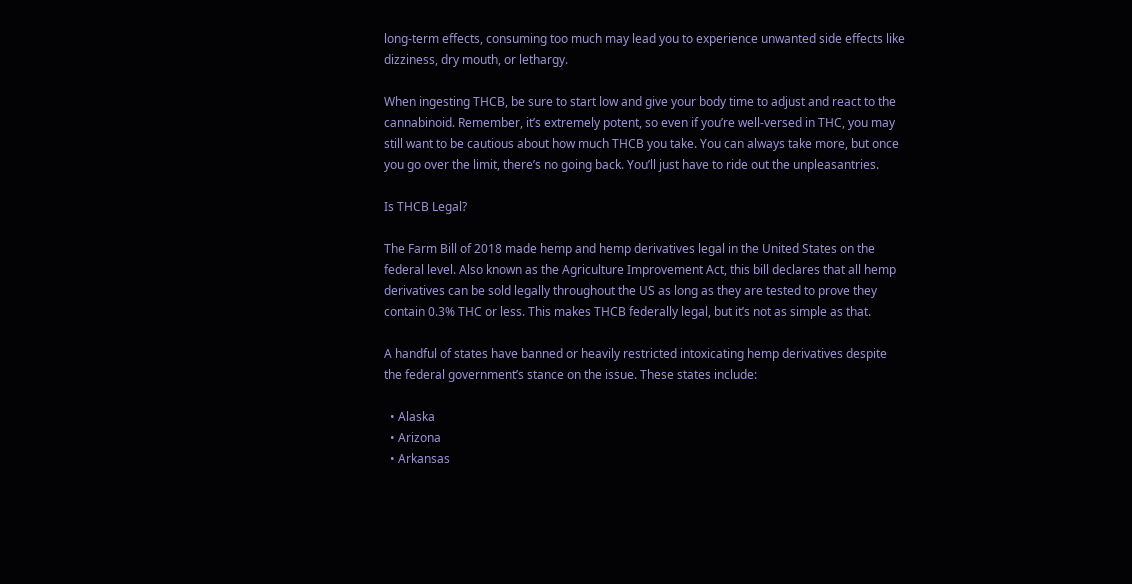long-term effects, consuming too much may lead you to experience unwanted side effects like dizziness, dry mouth, or lethargy.

When ingesting THCB, be sure to start low and give your body time to adjust and react to the cannabinoid. Remember, it’s extremely potent, so even if you’re well-versed in THC, you may still want to be cautious about how much THCB you take. You can always take more, but once you go over the limit, there’s no going back. You’ll just have to ride out the unpleasantries.

Is THCB Legal?

The Farm Bill of 2018 made hemp and hemp derivatives legal in the United States on the federal level. Also known as the Agriculture Improvement Act, this bill declares that all hemp derivatives can be sold legally throughout the US as long as they are tested to prove they contain 0.3% THC or less. This makes THCB federally legal, but it’s not as simple as that.

A handful of states have banned or heavily restricted intoxicating hemp derivatives despite the federal government’s stance on the issue. These states include:

  • Alaska
  • Arizona
  • Arkansas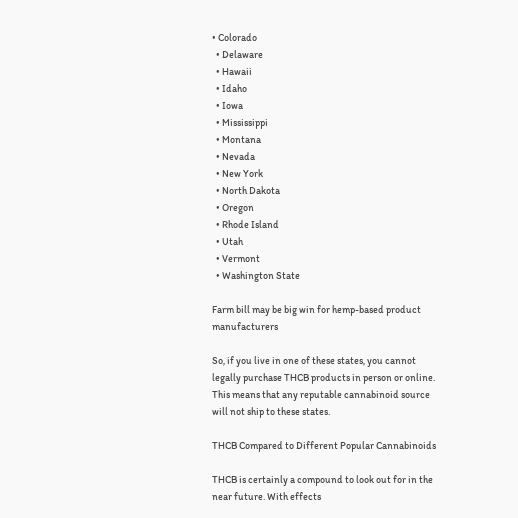• Colorado
  • Delaware
  • Hawaii
  • Idaho
  • Iowa
  • Mississippi
  • Montana
  • Nevada
  • New York
  • North Dakota
  • Oregon
  • Rhode Island
  • Utah
  • Vermont
  • Washington State

Farm bill may be big win for hemp-based product manufacturers

So, if you live in one of these states, you cannot legally purchase THCB products in person or online. This means that any reputable cannabinoid source will not ship to these states.

THCB Compared to Different Popular Cannabinoids

THCB is certainly a compound to look out for in the near future. With effects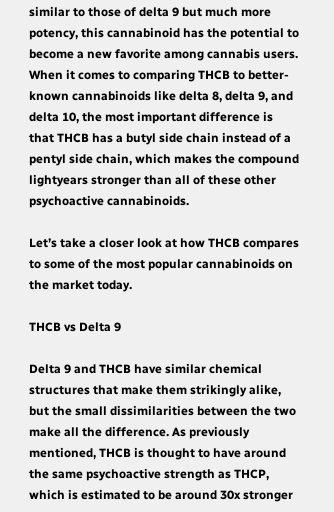similar to those of delta 9 but much more potency, this cannabinoid has the potential to become a new favorite among cannabis users. When it comes to comparing THCB to better-known cannabinoids like delta 8, delta 9, and delta 10, the most important difference is that THCB has a butyl side chain instead of a pentyl side chain, which makes the compound lightyears stronger than all of these other psychoactive cannabinoids.

Let’s take a closer look at how THCB compares to some of the most popular cannabinoids on the market today.

THCB vs Delta 9

Delta 9 and THCB have similar chemical structures that make them strikingly alike, but the small dissimilarities between the two make all the difference. As previously mentioned, THCB is thought to have around the same psychoactive strength as THCP, which is estimated to be around 30x stronger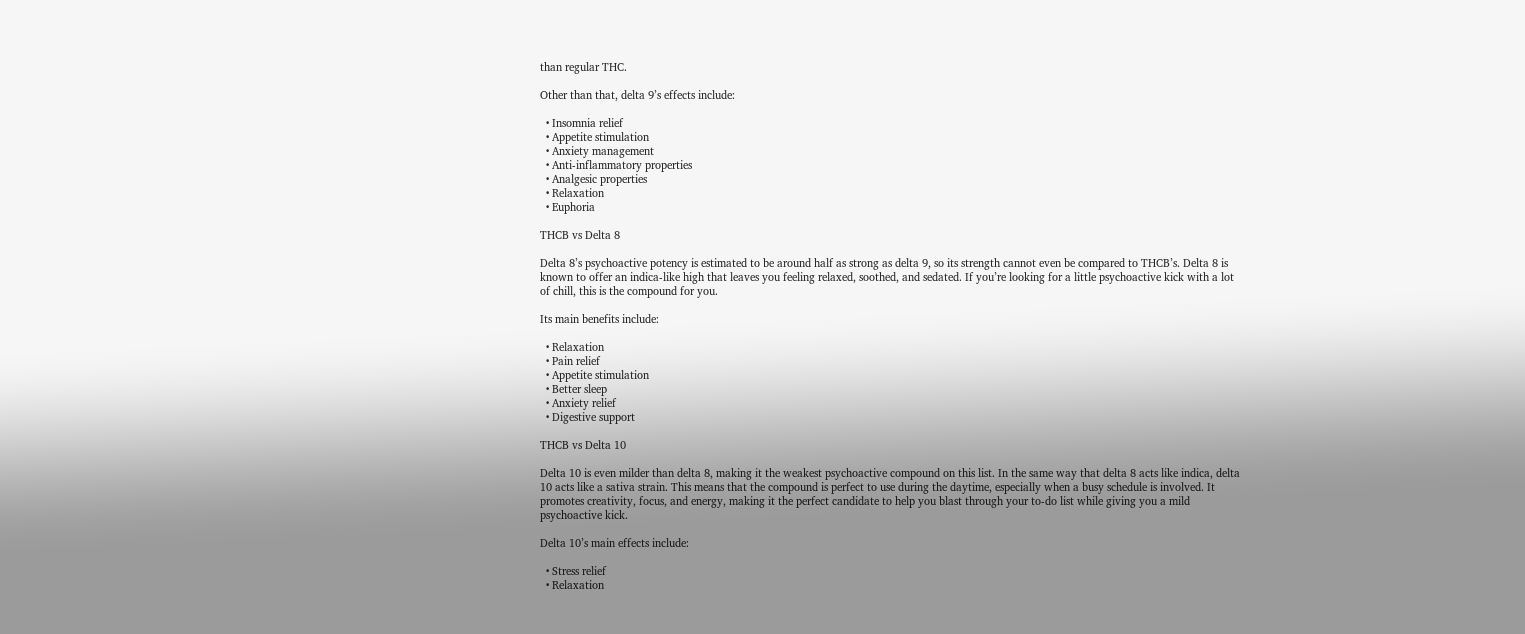than regular THC.

Other than that, delta 9’s effects include:

  • Insomnia relief
  • Appetite stimulation
  • Anxiety management
  • Anti-inflammatory properties
  • Analgesic properties
  • Relaxation
  • Euphoria

THCB vs Delta 8

Delta 8’s psychoactive potency is estimated to be around half as strong as delta 9, so its strength cannot even be compared to THCB’s. Delta 8 is known to offer an indica-like high that leaves you feeling relaxed, soothed, and sedated. If you’re looking for a little psychoactive kick with a lot of chill, this is the compound for you.

Its main benefits include:

  • Relaxation
  • Pain relief
  • Appetite stimulation
  • Better sleep
  • Anxiety relief
  • Digestive support

THCB vs Delta 10

Delta 10 is even milder than delta 8, making it the weakest psychoactive compound on this list. In the same way that delta 8 acts like indica, delta 10 acts like a sativa strain. This means that the compound is perfect to use during the daytime, especially when a busy schedule is involved. It promotes creativity, focus, and energy, making it the perfect candidate to help you blast through your to-do list while giving you a mild psychoactive kick.

Delta 10’s main effects include:

  • Stress relief
  • Relaxation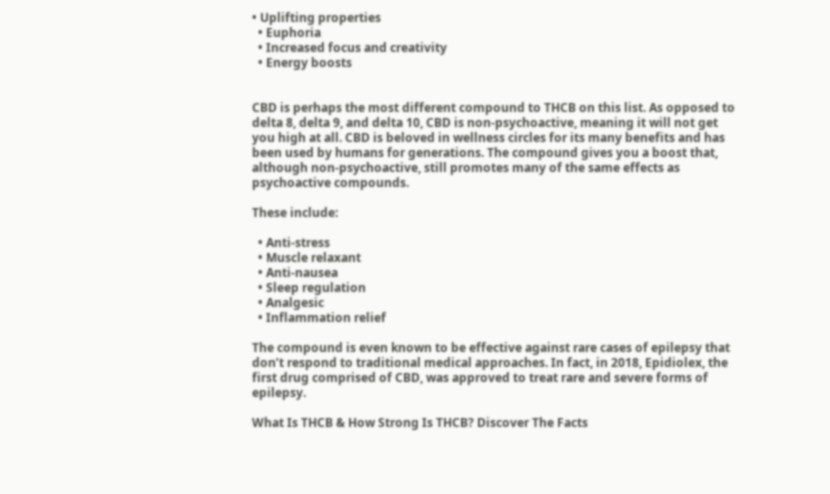• Uplifting properties
  • Euphoria
  • Increased focus and creativity
  • Energy boosts


CBD is perhaps the most different compound to THCB on this list. As opposed to delta 8, delta 9, and delta 10, CBD is non-psychoactive, meaning it will not get you high at all. CBD is beloved in wellness circles for its many benefits and has been used by humans for generations. The compound gives you a boost that, although non-psychoactive, still promotes many of the same effects as psychoactive compounds.

These include:

  • Anti-stress
  • Muscle relaxant
  • Anti-nausea
  • Sleep regulation
  • Analgesic
  • Inflammation relief

The compound is even known to be effective against rare cases of epilepsy that don’t respond to traditional medical approaches. In fact, in 2018, Epidiolex, the first drug comprised of CBD, was approved to treat rare and severe forms of epilepsy.

What Is THCB & How Strong Is THCB? Discover The Facts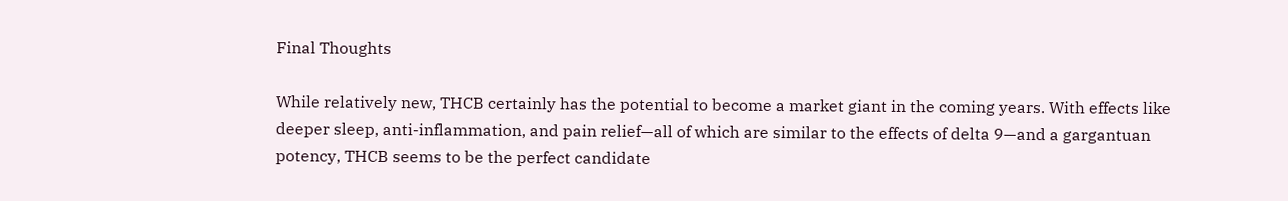Final Thoughts

While relatively new, THCB certainly has the potential to become a market giant in the coming years. With effects like deeper sleep, anti-inflammation, and pain relief—all of which are similar to the effects of delta 9—and a gargantuan potency, THCB seems to be the perfect candidate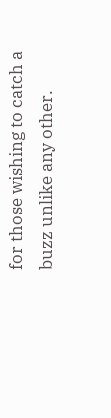for those wishing to catch a buzz unlike any other.